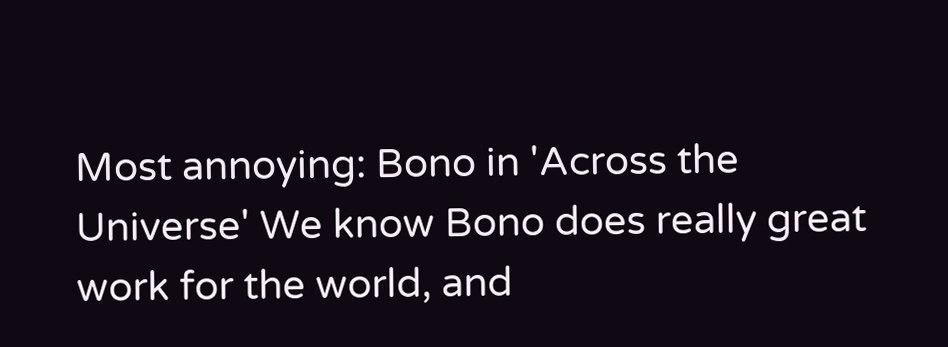Most annoying: Bono in 'Across the Universe' We know Bono does really great work for the world, and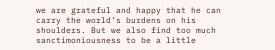we are grateful and happy that he can carry the world’s burdens on his shoulders. But we also find too much sanctimoniousness to be a little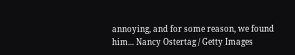annoying, and for some reason, we found him... Nancy Ostertag / Getty Images